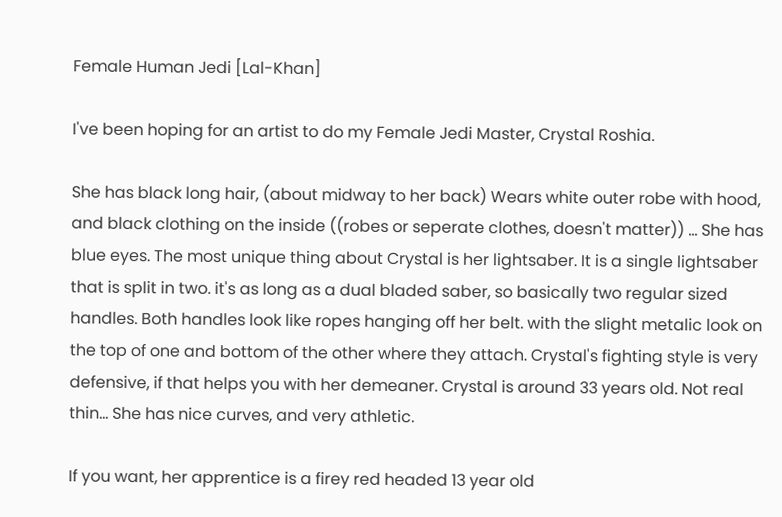Female Human Jedi [Lal-Khan]

I've been hoping for an artist to do my Female Jedi Master, Crystal Roshia.

She has black long hair, (about midway to her back) Wears white outer robe with hood, and black clothing on the inside ((robes or seperate clothes, doesn't matter)) ... She has blue eyes. The most unique thing about Crystal is her lightsaber. It is a single lightsaber that is split in two. it's as long as a dual bladed saber, so basically two regular sized handles. Both handles look like ropes hanging off her belt. with the slight metalic look on the top of one and bottom of the other where they attach. Crystal's fighting style is very defensive, if that helps you with her demeaner. Crystal is around 33 years old. Not real thin... She has nice curves, and very athletic.

If you want, her apprentice is a firey red headed 13 year old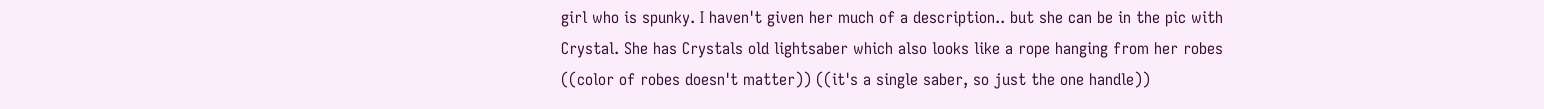girl who is spunky. I haven't given her much of a description.. but she can be in the pic with Crystal. She has Crystals old lightsaber which also looks like a rope hanging from her robes ((color of robes doesn't matter)) ((it's a single saber, so just the one handle))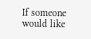If someone would like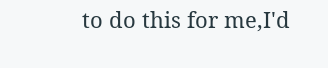to do this for me,I'd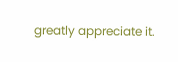greatly appreciate it.